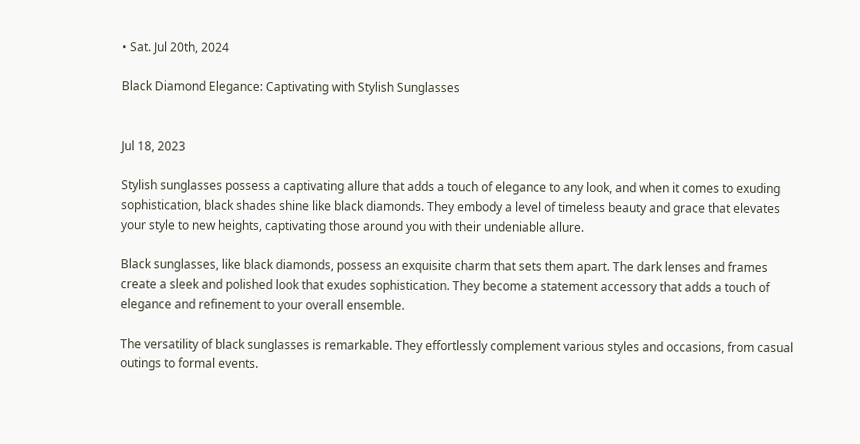• Sat. Jul 20th, 2024

Black Diamond Elegance: Captivating with Stylish Sunglasses


Jul 18, 2023

Stylish sunglasses possess a captivating allure that adds a touch of elegance to any look, and when it comes to exuding sophistication, black shades shine like black diamonds. They embody a level of timeless beauty and grace that elevates your style to new heights, captivating those around you with their undeniable allure.

Black sunglasses, like black diamonds, possess an exquisite charm that sets them apart. The dark lenses and frames create a sleek and polished look that exudes sophistication. They become a statement accessory that adds a touch of elegance and refinement to your overall ensemble.

The versatility of black sunglasses is remarkable. They effortlessly complement various styles and occasions, from casual outings to formal events.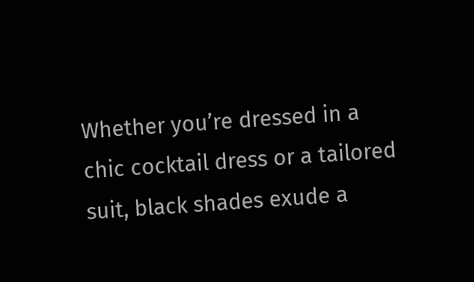Whether you’re dressed in a chic cocktail dress or a tailored suit, black shades exude a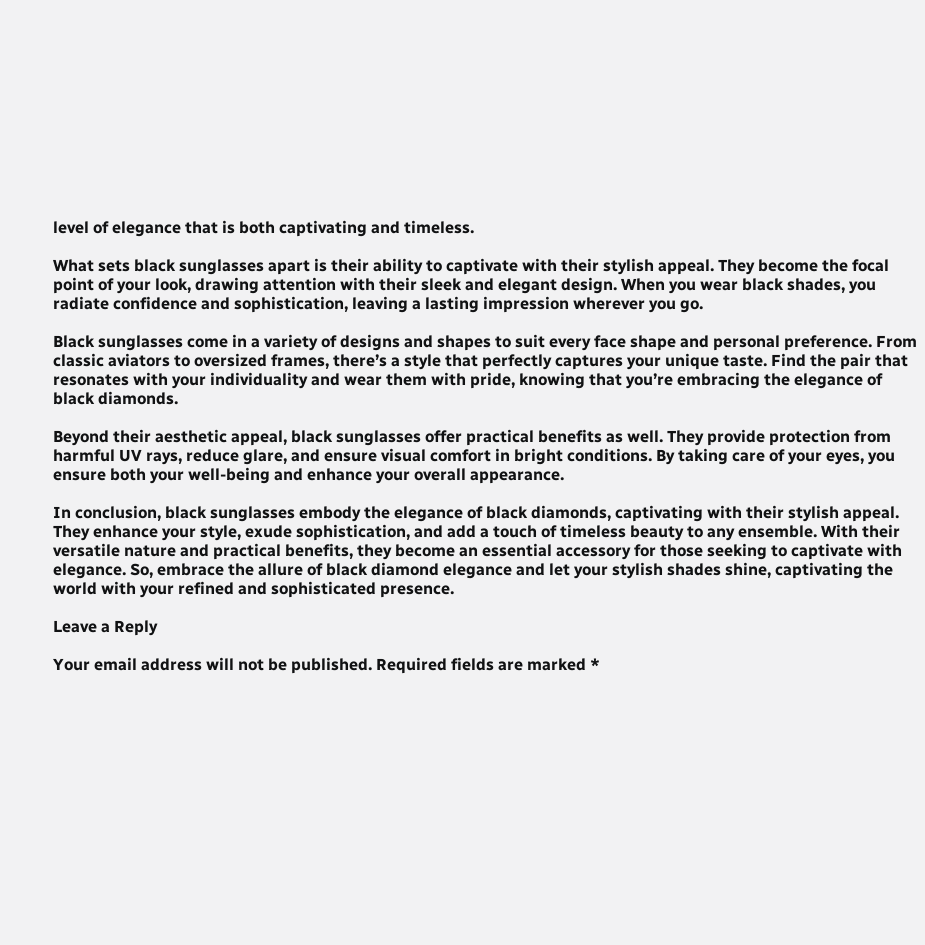level of elegance that is both captivating and timeless.

What sets black sunglasses apart is their ability to captivate with their stylish appeal. They become the focal point of your look, drawing attention with their sleek and elegant design. When you wear black shades, you radiate confidence and sophistication, leaving a lasting impression wherever you go.

Black sunglasses come in a variety of designs and shapes to suit every face shape and personal preference. From classic aviators to oversized frames, there’s a style that perfectly captures your unique taste. Find the pair that resonates with your individuality and wear them with pride, knowing that you’re embracing the elegance of black diamonds.

Beyond their aesthetic appeal, black sunglasses offer practical benefits as well. They provide protection from harmful UV rays, reduce glare, and ensure visual comfort in bright conditions. By taking care of your eyes, you ensure both your well-being and enhance your overall appearance.

In conclusion, black sunglasses embody the elegance of black diamonds, captivating with their stylish appeal. They enhance your style, exude sophistication, and add a touch of timeless beauty to any ensemble. With their versatile nature and practical benefits, they become an essential accessory for those seeking to captivate with elegance. So, embrace the allure of black diamond elegance and let your stylish shades shine, captivating the world with your refined and sophisticated presence.

Leave a Reply

Your email address will not be published. Required fields are marked *